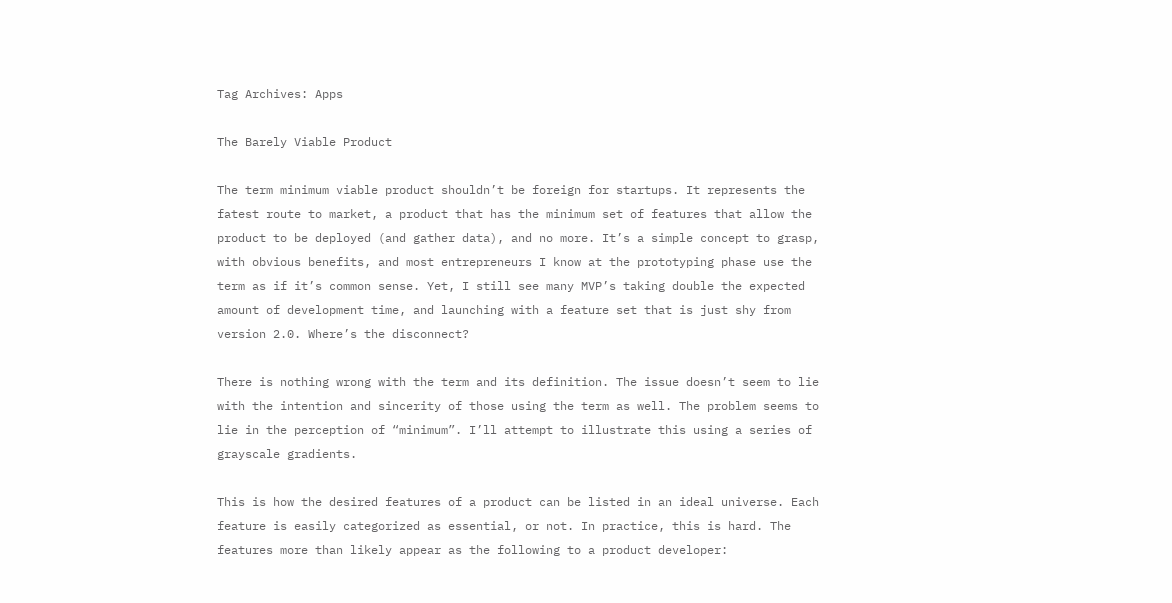Tag Archives: Apps

The Barely Viable Product

The term minimum viable product shouldn’t be foreign for startups. It represents the fatest route to market, a product that has the minimum set of features that allow the product to be deployed (and gather data), and no more. It’s a simple concept to grasp, with obvious benefits, and most entrepreneurs I know at the prototyping phase use the term as if it’s common sense. Yet, I still see many MVP’s taking double the expected amount of development time, and launching with a feature set that is just shy from version 2.0. Where’s the disconnect?

There is nothing wrong with the term and its definition. The issue doesn’t seem to lie with the intention and sincerity of those using the term as well. The problem seems to lie in the perception of “minimum”. I’ll attempt to illustrate this using a series of grayscale gradients.

This is how the desired features of a product can be listed in an ideal universe. Each feature is easily categorized as essential, or not. In practice, this is hard. The features more than likely appear as the following to a product developer: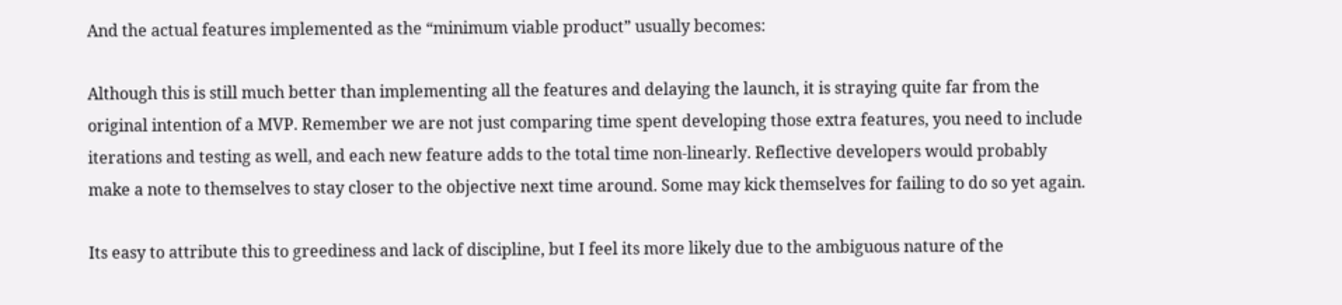And the actual features implemented as the “minimum viable product” usually becomes:

Although this is still much better than implementing all the features and delaying the launch, it is straying quite far from the original intention of a MVP. Remember we are not just comparing time spent developing those extra features, you need to include iterations and testing as well, and each new feature adds to the total time non-linearly. Reflective developers would probably make a note to themselves to stay closer to the objective next time around. Some may kick themselves for failing to do so yet again.

Its easy to attribute this to greediness and lack of discipline, but I feel its more likely due to the ambiguous nature of the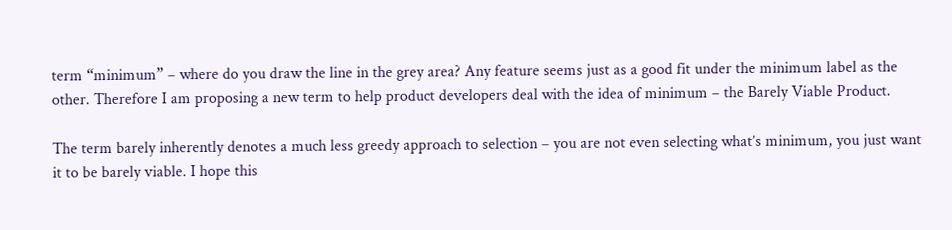term “minimum” – where do you draw the line in the grey area? Any feature seems just as a good fit under the minimum label as the other. Therefore I am proposing a new term to help product developers deal with the idea of minimum – the Barely Viable Product.

The term barely inherently denotes a much less greedy approach to selection – you are not even selecting what’s minimum, you just want it to be barely viable. I hope this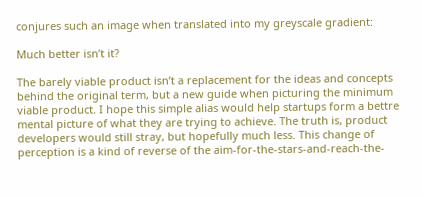conjures such an image when translated into my greyscale gradient:

Much better isn’t it?

The barely viable product isn’t a replacement for the ideas and concepts behind the original term, but a new guide when picturing the minimum viable product. I hope this simple alias would help startups form a bettre mental picture of what they are trying to achieve. The truth is, product developers would still stray, but hopefully much less. This change of perception is a kind of reverse of the aim-for-the-stars-and-reach-the-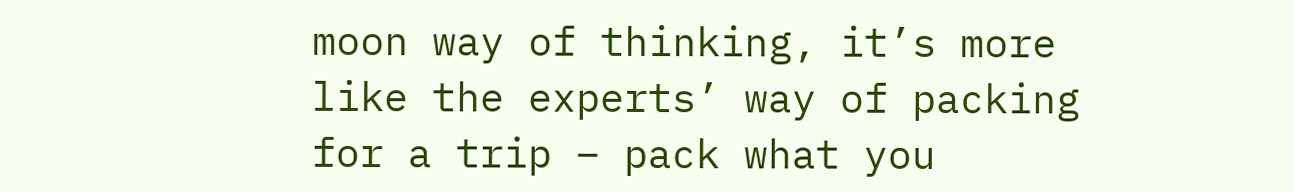moon way of thinking, it’s more like the experts’ way of packing for a trip – pack what you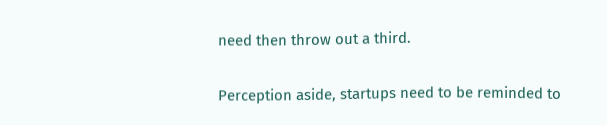need then throw out a third.

Perception aside, startups need to be reminded to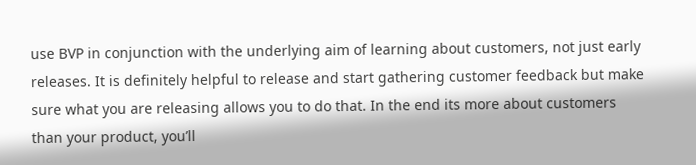use BVP in conjunction with the underlying aim of learning about customers, not just early releases. It is definitely helpful to release and start gathering customer feedback but make sure what you are releasing allows you to do that. In the end its more about customers than your product, you’ll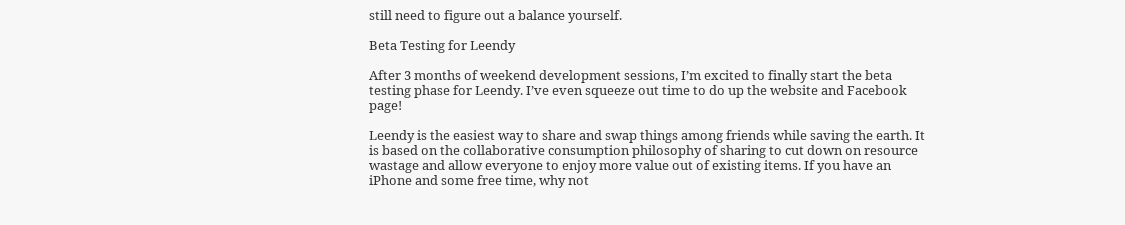still need to figure out a balance yourself.

Beta Testing for Leendy

After 3 months of weekend development sessions, I’m excited to finally start the beta testing phase for Leendy. I’ve even squeeze out time to do up the website and Facebook page!

Leendy is the easiest way to share and swap things among friends while saving the earth. It is based on the collaborative consumption philosophy of sharing to cut down on resource wastage and allow everyone to enjoy more value out of existing items. If you have an iPhone and some free time, why not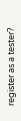register as a tester?